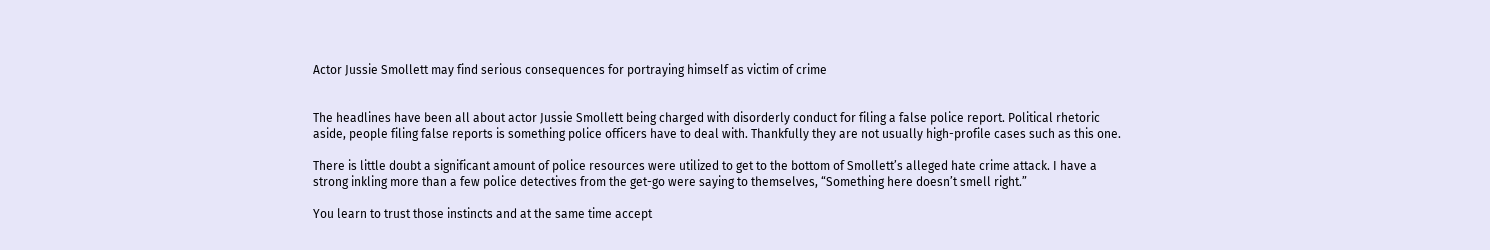Actor Jussie Smollett may find serious consequences for portraying himself as victim of crime


The headlines have been all about actor Jussie Smollett being charged with disorderly conduct for filing a false police report. Political rhetoric aside, people filing false reports is something police officers have to deal with. Thankfully they are not usually high-profile cases such as this one.

There is little doubt a significant amount of police resources were utilized to get to the bottom of Smollett’s alleged hate crime attack. I have a strong inkling more than a few police detectives from the get-go were saying to themselves, “Something here doesn’t smell right.”

You learn to trust those instincts and at the same time accept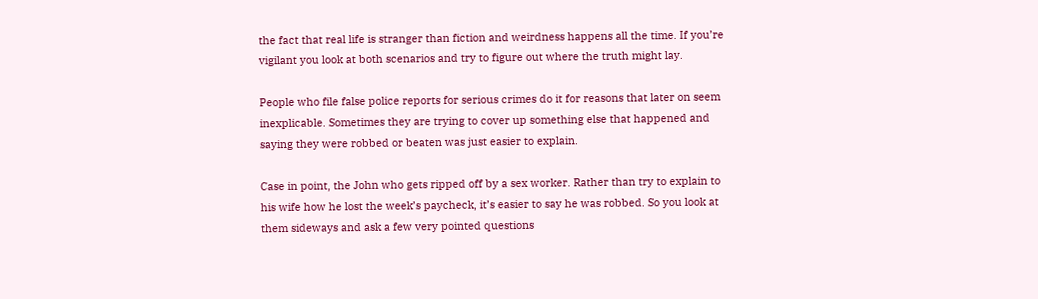the fact that real life is stranger than fiction and weirdness happens all the time. If you’re vigilant you look at both scenarios and try to figure out where the truth might lay.

People who file false police reports for serious crimes do it for reasons that later on seem inexplicable. Sometimes they are trying to cover up something else that happened and saying they were robbed or beaten was just easier to explain.

Case in point, the John who gets ripped off by a sex worker. Rather than try to explain to his wife how he lost the week’s paycheck, it’s easier to say he was robbed. So you look at them sideways and ask a few very pointed questions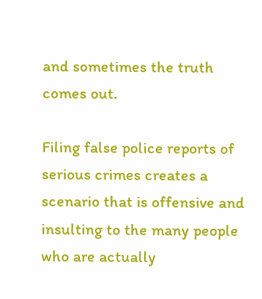and sometimes the truth comes out.

Filing false police reports of serious crimes creates a scenario that is offensive and insulting to the many people who are actually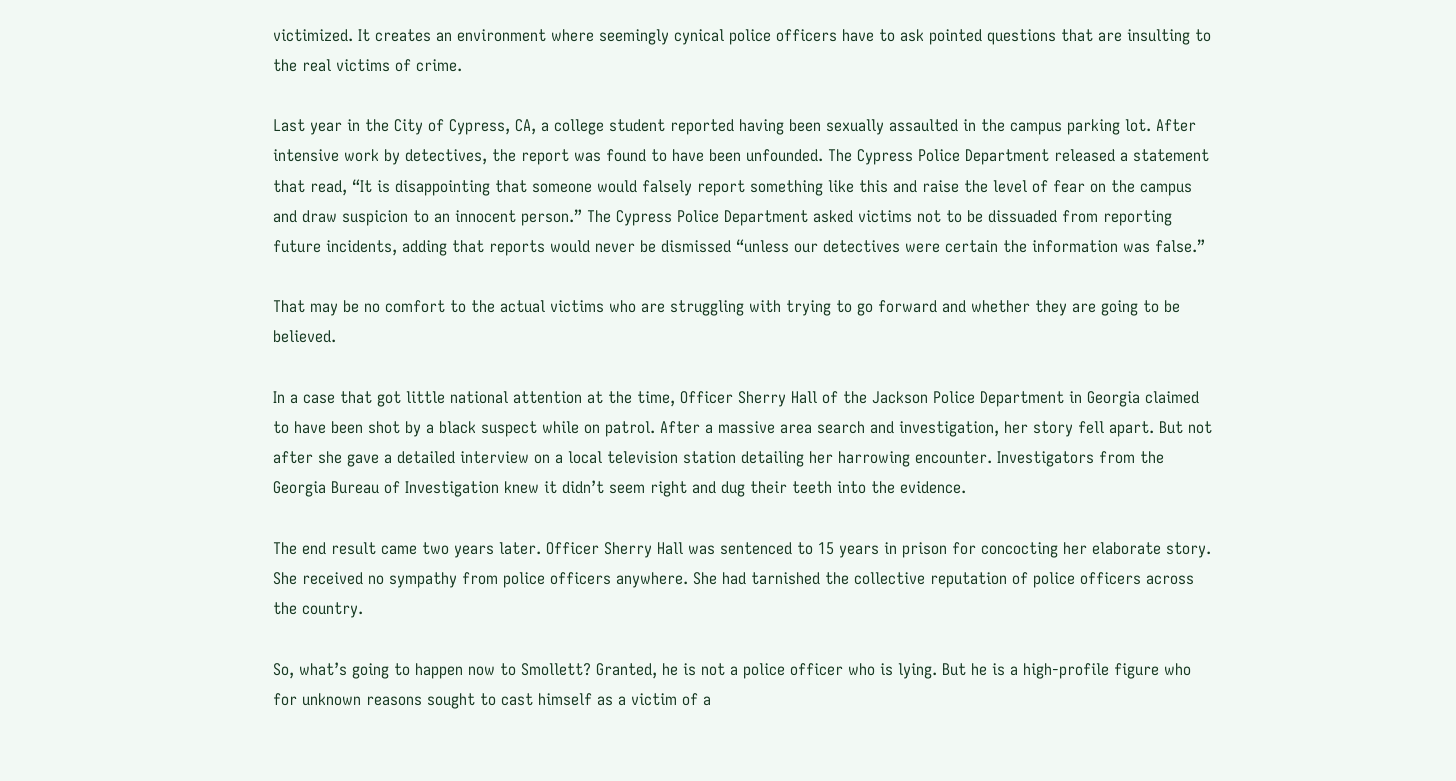victimized. It creates an environment where seemingly cynical police officers have to ask pointed questions that are insulting to the real victims of crime.

Last year in the City of Cypress, CA, a college student reported having been sexually assaulted in the campus parking lot. After intensive work by detectives, the report was found to have been unfounded. The Cypress Police Department released a statement that read, “It is disappointing that someone would falsely report something like this and raise the level of fear on the campus and draw suspicion to an innocent person.” The Cypress Police Department asked victims not to be dissuaded from reporting future incidents, adding that reports would never be dismissed “unless our detectives were certain the information was false.”

That may be no comfort to the actual victims who are struggling with trying to go forward and whether they are going to be believed.

In a case that got little national attention at the time, Officer Sherry Hall of the Jackson Police Department in Georgia claimed to have been shot by a black suspect while on patrol. After a massive area search and investigation, her story fell apart. But not after she gave a detailed interview on a local television station detailing her harrowing encounter. Investigators from the Georgia Bureau of Investigation knew it didn’t seem right and dug their teeth into the evidence.

The end result came two years later. Officer Sherry Hall was sentenced to 15 years in prison for concocting her elaborate story. She received no sympathy from police officers anywhere. She had tarnished the collective reputation of police officers across the country.

So, what’s going to happen now to Smollett? Granted, he is not a police officer who is lying. But he is a high-profile figure who for unknown reasons sought to cast himself as a victim of a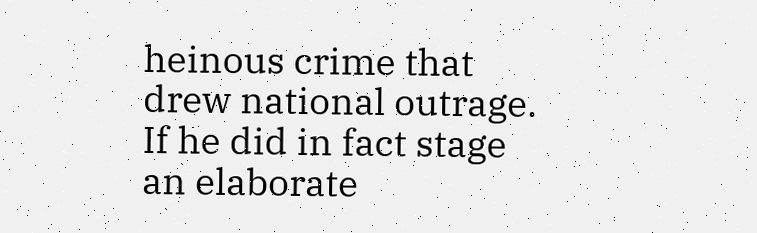heinous crime that drew national outrage. If he did in fact stage an elaborate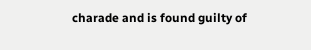charade and is found guilty of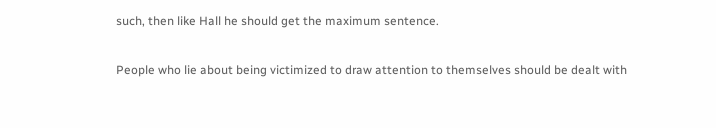such, then like Hall he should get the maximum sentence.

People who lie about being victimized to draw attention to themselves should be dealt with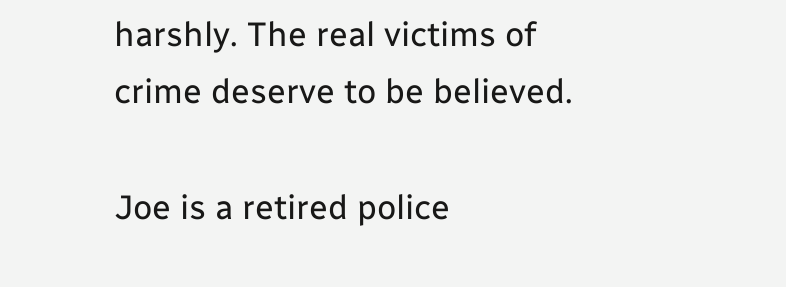harshly. The real victims of crime deserve to be believed.

Joe is a retired police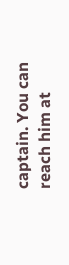captain. You can reach him at